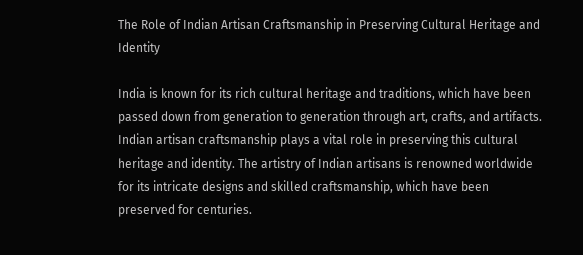The Role of Indian Artisan Craftsmanship in Preserving Cultural Heritage and Identity

India is known for its rich cultural heritage and traditions, which have been passed down from generation to generation through art, crafts, and artifacts. Indian artisan craftsmanship plays a vital role in preserving this cultural heritage and identity. The artistry of Indian artisans is renowned worldwide for its intricate designs and skilled craftsmanship, which have been preserved for centuries.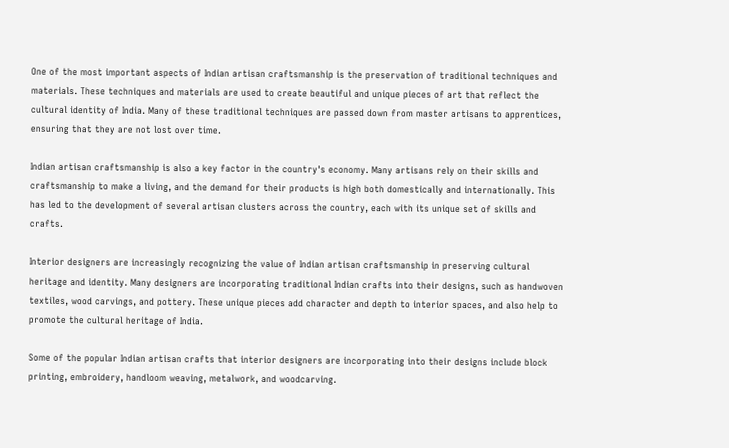One of the most important aspects of Indian artisan craftsmanship is the preservation of traditional techniques and materials. These techniques and materials are used to create beautiful and unique pieces of art that reflect the cultural identity of India. Many of these traditional techniques are passed down from master artisans to apprentices, ensuring that they are not lost over time.

Indian artisan craftsmanship is also a key factor in the country's economy. Many artisans rely on their skills and craftsmanship to make a living, and the demand for their products is high both domestically and internationally. This has led to the development of several artisan clusters across the country, each with its unique set of skills and crafts.

Interior designers are increasingly recognizing the value of Indian artisan craftsmanship in preserving cultural heritage and identity. Many designers are incorporating traditional Indian crafts into their designs, such as handwoven textiles, wood carvings, and pottery. These unique pieces add character and depth to interior spaces, and also help to promote the cultural heritage of India.

Some of the popular Indian artisan crafts that interior designers are incorporating into their designs include block printing, embroidery, handloom weaving, metalwork, and woodcarving.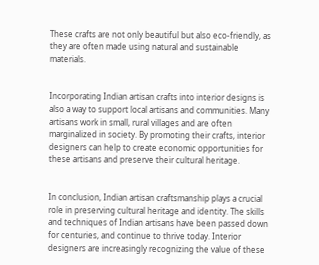These crafts are not only beautiful but also eco-friendly, as they are often made using natural and sustainable materials.


Incorporating Indian artisan crafts into interior designs is also a way to support local artisans and communities. Many artisans work in small, rural villages and are often marginalized in society. By promoting their crafts, interior designers can help to create economic opportunities for these artisans and preserve their cultural heritage.


In conclusion, Indian artisan craftsmanship plays a crucial role in preserving cultural heritage and identity. The skills and techniques of Indian artisans have been passed down for centuries, and continue to thrive today. Interior designers are increasingly recognizing the value of these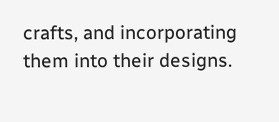crafts, and incorporating them into their designs.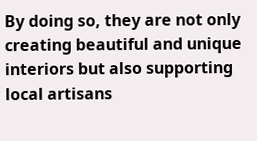By doing so, they are not only creating beautiful and unique interiors but also supporting local artisans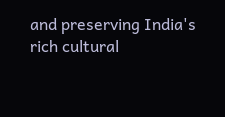and preserving India's rich cultural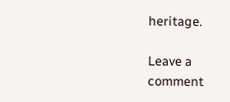heritage.

Leave a comment